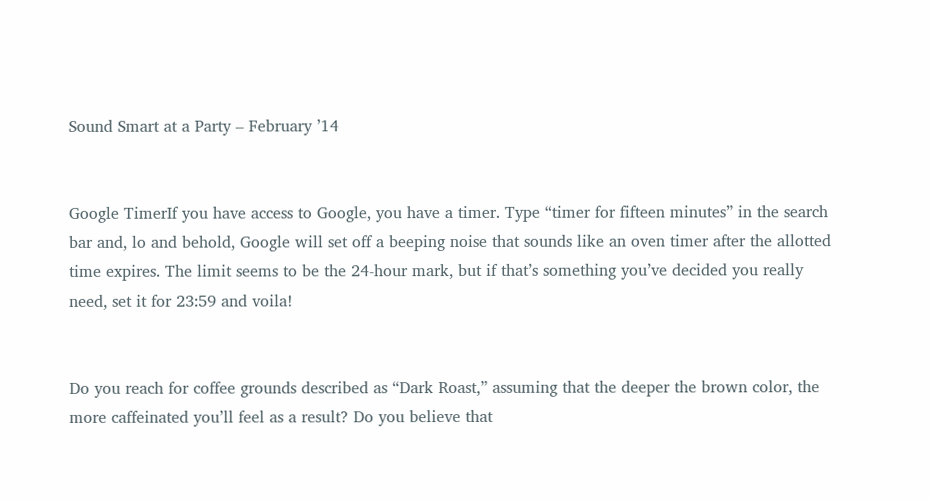Sound Smart at a Party – February ’14


Google TimerIf you have access to Google, you have a timer. Type “timer for fifteen minutes” in the search bar and, lo and behold, Google will set off a beeping noise that sounds like an oven timer after the allotted time expires. The limit seems to be the 24-hour mark, but if that’s something you’ve decided you really need, set it for 23:59 and voila!


Do you reach for coffee grounds described as “Dark Roast,” assuming that the deeper the brown color, the more caffeinated you’ll feel as a result? Do you believe that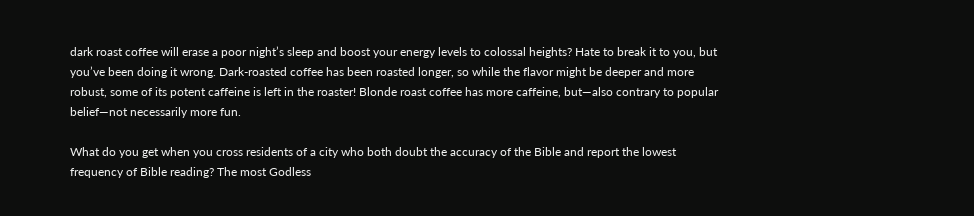dark roast coffee will erase a poor night’s sleep and boost your energy levels to colossal heights? Hate to break it to you, but you’ve been doing it wrong. Dark-roasted coffee has been roasted longer, so while the flavor might be deeper and more robust, some of its potent caffeine is left in the roaster! Blonde roast coffee has more caffeine, but—also contrary to popular belief—not necessarily more fun.

What do you get when you cross residents of a city who both doubt the accuracy of the Bible and report the lowest frequency of Bible reading? The most Godless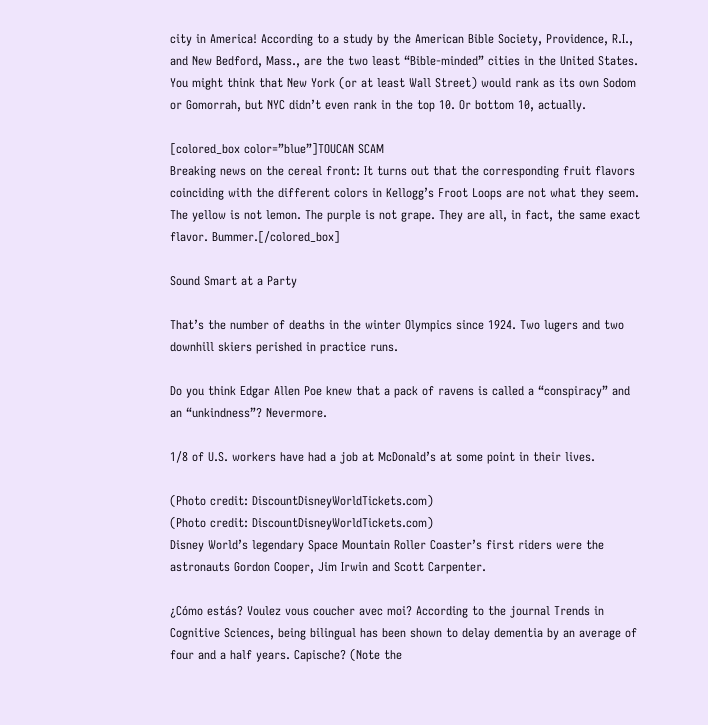city in America! According to a study by the American Bible Society, Providence, R.I., and New Bedford, Mass., are the two least “Bible-minded” cities in the United States. You might think that New York (or at least Wall Street) would rank as its own Sodom or Gomorrah, but NYC didn’t even rank in the top 10. Or bottom 10, actually.

[colored_box color=”blue”]TOUCAN SCAM
Breaking news on the cereal front: It turns out that the corresponding fruit flavors coinciding with the different colors in Kellogg’s Froot Loops are not what they seem. The yellow is not lemon. The purple is not grape. They are all, in fact, the same exact flavor. Bummer.[/colored_box]

Sound Smart at a Party

That’s the number of deaths in the winter Olympics since 1924. Two lugers and two downhill skiers perished in practice runs.

Do you think Edgar Allen Poe knew that a pack of ravens is called a “conspiracy” and an “unkindness”? Nevermore.

1/8 of U.S. workers have had a job at McDonald’s at some point in their lives.

(Photo credit: DiscountDisneyWorldTickets.com)
(Photo credit: DiscountDisneyWorldTickets.com)
Disney World’s legendary Space Mountain Roller Coaster’s first riders were the astronauts Gordon Cooper, Jim Irwin and Scott Carpenter.

¿Cómo estás? Voulez vous coucher avec moi? According to the journal Trends in Cognitive Sciences, being bilingual has been shown to delay dementia by an average of four and a half years. Capische? (Note the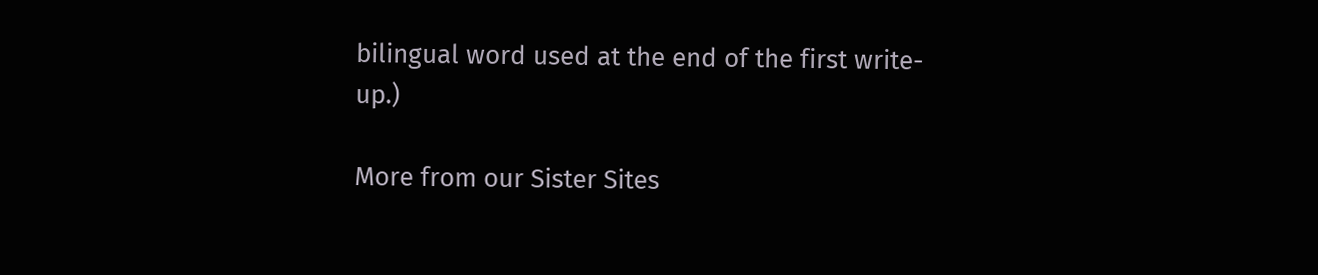bilingual word used at the end of the first write-up.)

More from our Sister Sites